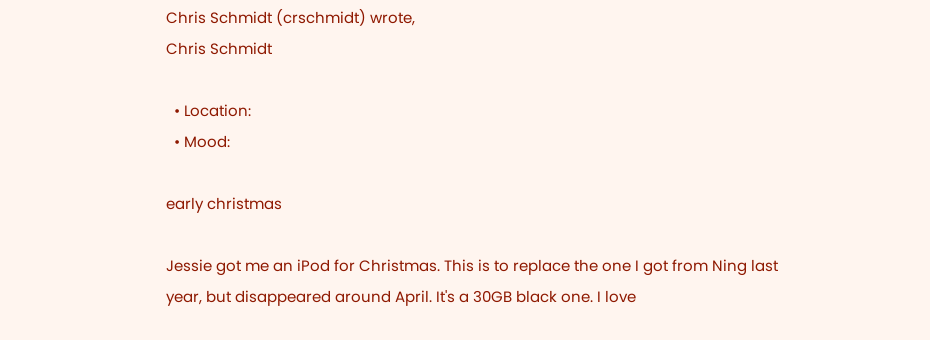Chris Schmidt (crschmidt) wrote,
Chris Schmidt

  • Location:
  • Mood:

early christmas

Jessie got me an iPod for Christmas. This is to replace the one I got from Ning last year, but disappeared around April. It's a 30GB black one. I love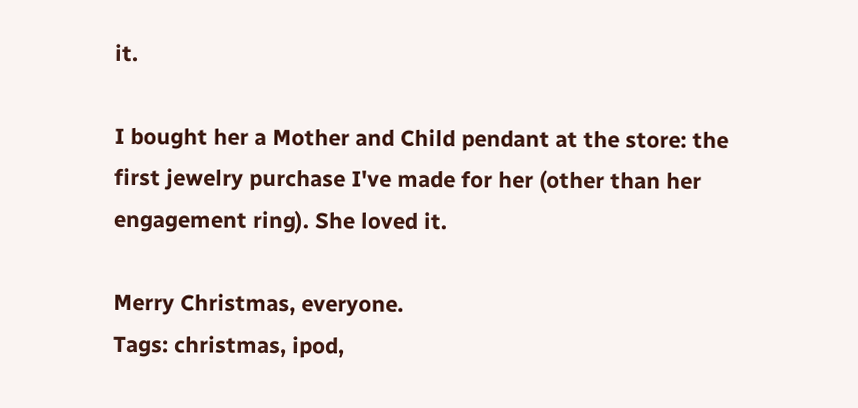it.

I bought her a Mother and Child pendant at the store: the first jewelry purchase I've made for her (other than her engagement ring). She loved it.

Merry Christmas, everyone.
Tags: christmas, ipod,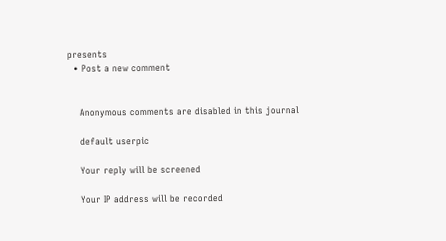presents
  • Post a new comment


    Anonymous comments are disabled in this journal

    default userpic

    Your reply will be screened

    Your IP address will be recorded